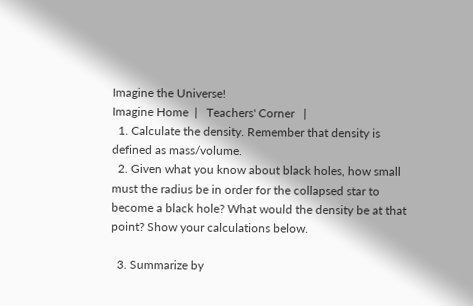Imagine the Universe!
Imagine Home  |   Teachers' Corner   |
  1. Calculate the density. Remember that density is defined as mass/volume.
  2. Given what you know about black holes, how small must the radius be in order for the collapsed star to become a black hole? What would the density be at that point? Show your calculations below.

  3. Summarize by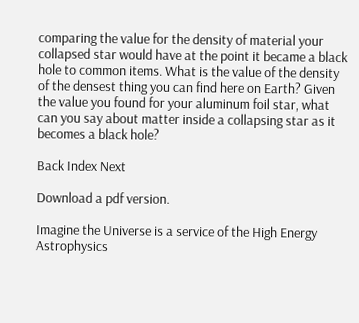comparing the value for the density of material your collapsed star would have at the point it became a black hole to common items. What is the value of the density of the densest thing you can find here on Earth? Given the value you found for your aluminum foil star, what can you say about matter inside a collapsing star as it becomes a black hole?

Back Index Next

Download a pdf version.

Imagine the Universe is a service of the High Energy Astrophysics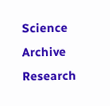Science Archive Research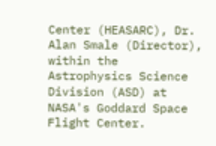Center (HEASARC), Dr. Alan Smale (Director), within the Astrophysics Science Division (ASD) at NASA's Goddard Space Flight Center.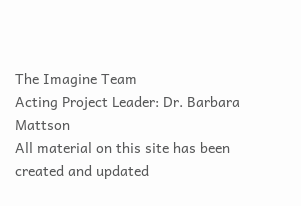The Imagine Team
Acting Project Leader: Dr. Barbara Mattson
All material on this site has been created and updated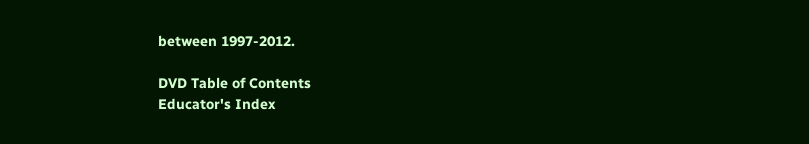between 1997-2012.

DVD Table of Contents
Educator's Index